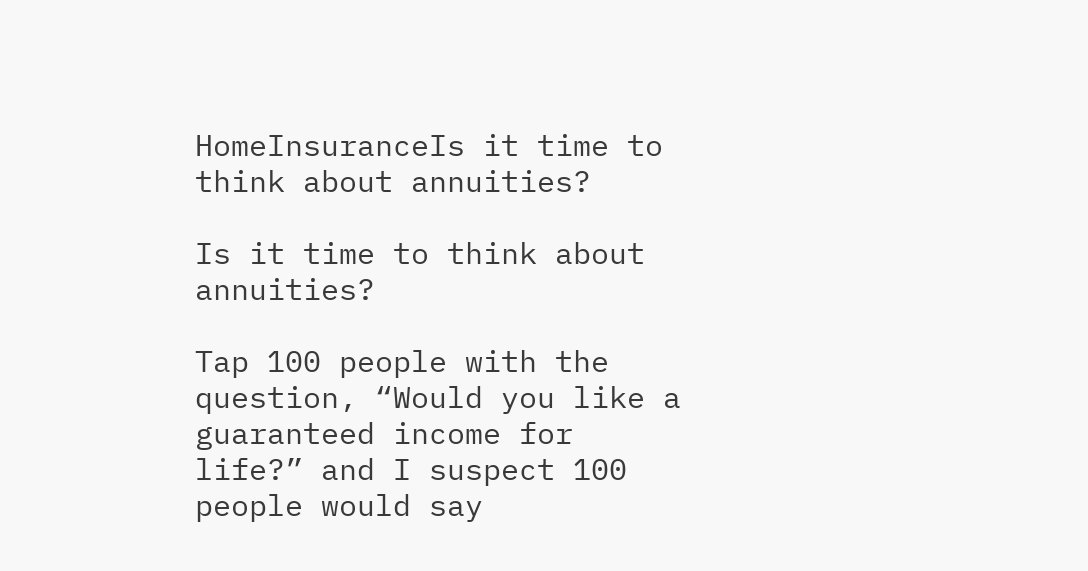HomeInsuranceIs it time to think about annuities?

Is it time to think about annuities?

Tap 100 people with the question, “Would you like a guaranteed income for life?” and I suspect 100 people would say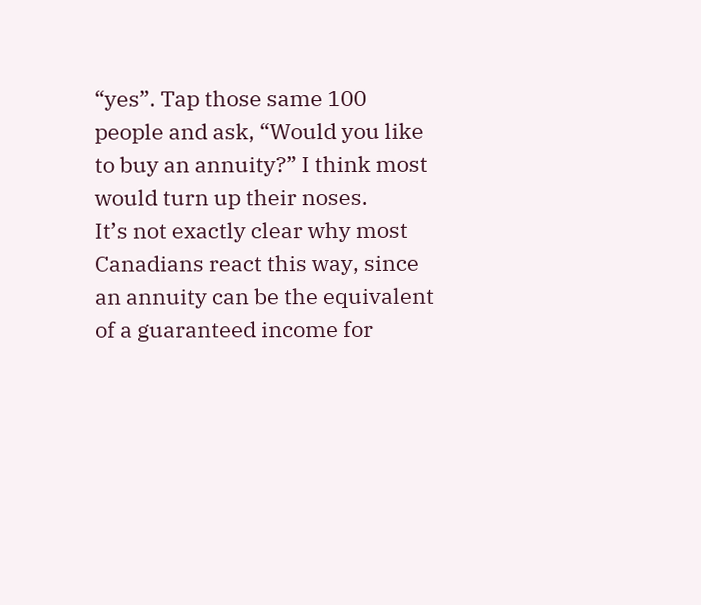“yes”. Tap those same 100 people and ask, “Would you like to buy an annuity?” I think most would turn up their noses.
It’s not exactly clear why most Canadians react this way, since an annuity can be the equivalent of a guaranteed income for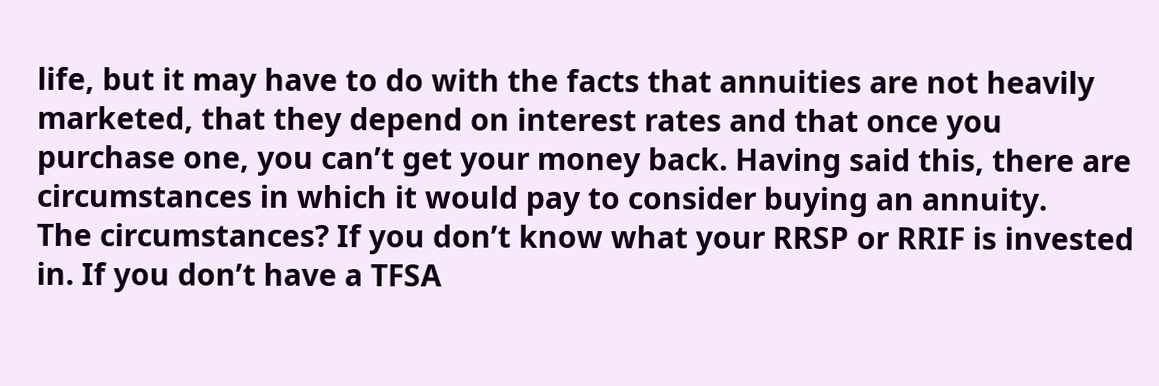life, but it may have to do with the facts that annuities are not heavily marketed, that they depend on interest rates and that once you purchase one, you can’t get your money back. Having said this, there are circumstances in which it would pay to consider buying an annuity.
The circumstances? If you don’t know what your RRSP or RRIF is invested in. If you don’t have a TFSA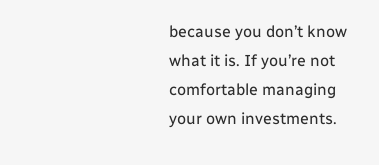because you don’t know what it is. If you’re not comfortable managing your own investments.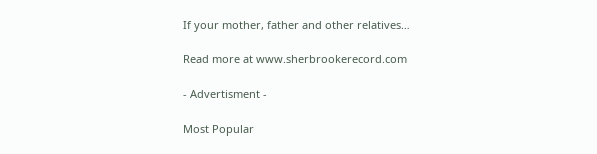If your mother, father and other relatives…

Read more at www.sherbrookerecord.com

- Advertisment -

Most Popular